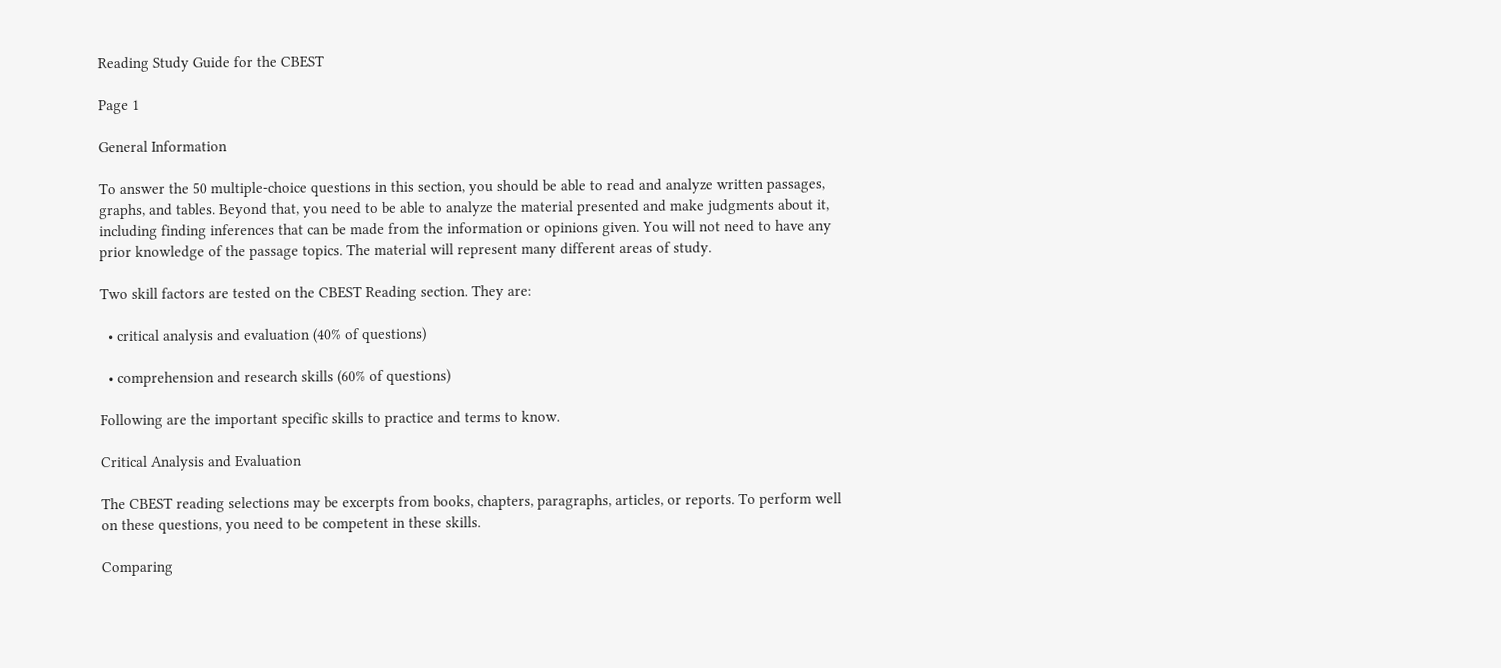Reading Study Guide for the CBEST

Page 1

General Information

To answer the 50 multiple-choice questions in this section, you should be able to read and analyze written passages, graphs, and tables. Beyond that, you need to be able to analyze the material presented and make judgments about it, including finding inferences that can be made from the information or opinions given. You will not need to have any prior knowledge of the passage topics. The material will represent many different areas of study.

Two skill factors are tested on the CBEST Reading section. They are:

  • critical analysis and evaluation (40% of questions)

  • comprehension and research skills (60% of questions)

Following are the important specific skills to practice and terms to know.

Critical Analysis and Evaluation

The CBEST reading selections may be excerpts from books, chapters, paragraphs, articles, or reports. To perform well on these questions, you need to be competent in these skills.

Comparing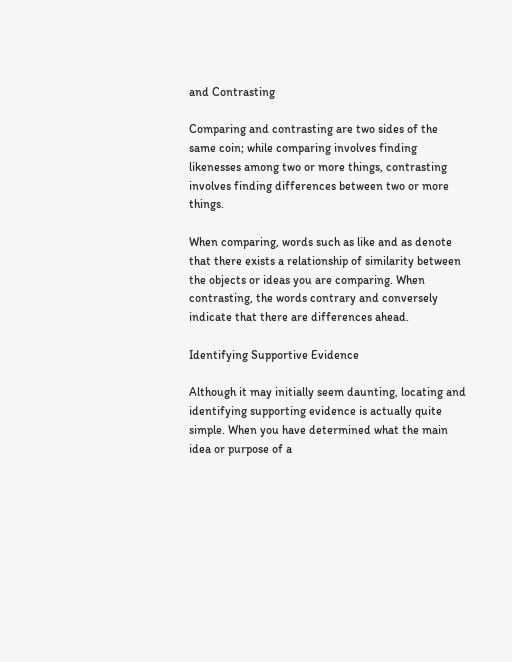and Contrasting

Comparing and contrasting are two sides of the same coin; while comparing involves finding likenesses among two or more things, contrasting involves finding differences between two or more things.

When comparing, words such as like and as denote that there exists a relationship of similarity between the objects or ideas you are comparing. When contrasting, the words contrary and conversely indicate that there are differences ahead.

Identifying Supportive Evidence

Although it may initially seem daunting, locating and identifying supporting evidence is actually quite simple. When you have determined what the main idea or purpose of a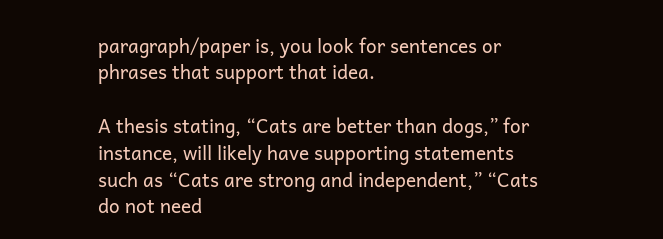paragraph/paper is, you look for sentences or phrases that support that idea.

A thesis stating, “Cats are better than dogs,” for instance, will likely have supporting statements such as “Cats are strong and independent,” “Cats do not need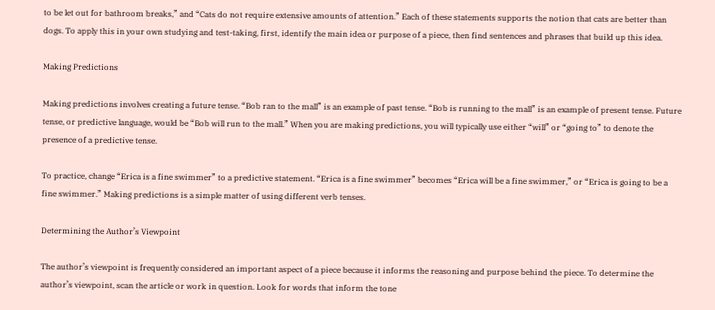to be let out for bathroom breaks,” and “Cats do not require extensive amounts of attention.” Each of these statements supports the notion that cats are better than dogs. To apply this in your own studying and test-taking, first, identify the main idea or purpose of a piece, then find sentences and phrases that build up this idea.

Making Predictions

Making predictions involves creating a future tense. “Bob ran to the mall” is an example of past tense. “Bob is running to the mall” is an example of present tense. Future tense, or predictive language, would be “Bob will run to the mall.” When you are making predictions, you will typically use either “will” or “going to” to denote the presence of a predictive tense.

To practice, change “Erica is a fine swimmer” to a predictive statement. “Erica is a fine swimmer” becomes “Erica will be a fine swimmer,” or “Erica is going to be a fine swimmer.” Making predictions is a simple matter of using different verb tenses.

Determining the Author’s Viewpoint

The author’s viewpoint is frequently considered an important aspect of a piece because it informs the reasoning and purpose behind the piece. To determine the author’s viewpoint, scan the article or work in question. Look for words that inform the tone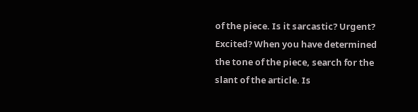of the piece. Is it sarcastic? Urgent? Excited? When you have determined the tone of the piece, search for the slant of the article. Is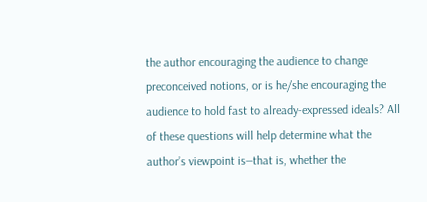the author encouraging the audience to change preconceived notions, or is he/she encouraging the audience to hold fast to already-expressed ideals? All of these questions will help determine what the author’s viewpoint is―that is, whether the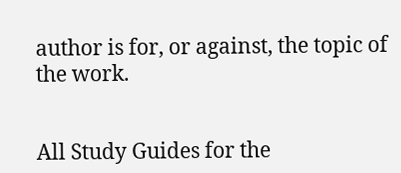author is for, or against, the topic of the work.


All Study Guides for the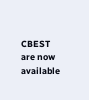CBEST are now available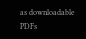as downloadable PDFs